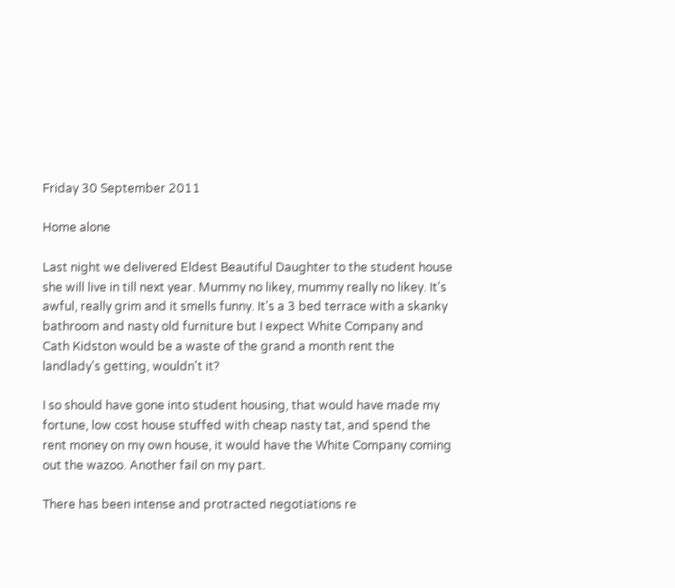Friday 30 September 2011

Home alone

Last night we delivered Eldest Beautiful Daughter to the student house she will live in till next year. Mummy no likey, mummy really no likey. It's awful, really grim and it smells funny. It's a 3 bed terrace with a skanky bathroom and nasty old furniture but I expect White Company and Cath Kidston would be a waste of the grand a month rent the landlady's getting, wouldn't it?

I so should have gone into student housing, that would have made my fortune, low cost house stuffed with cheap nasty tat, and spend the rent money on my own house, it would have the White Company coming out the wazoo. Another fail on my part.

There has been intense and protracted negotiations re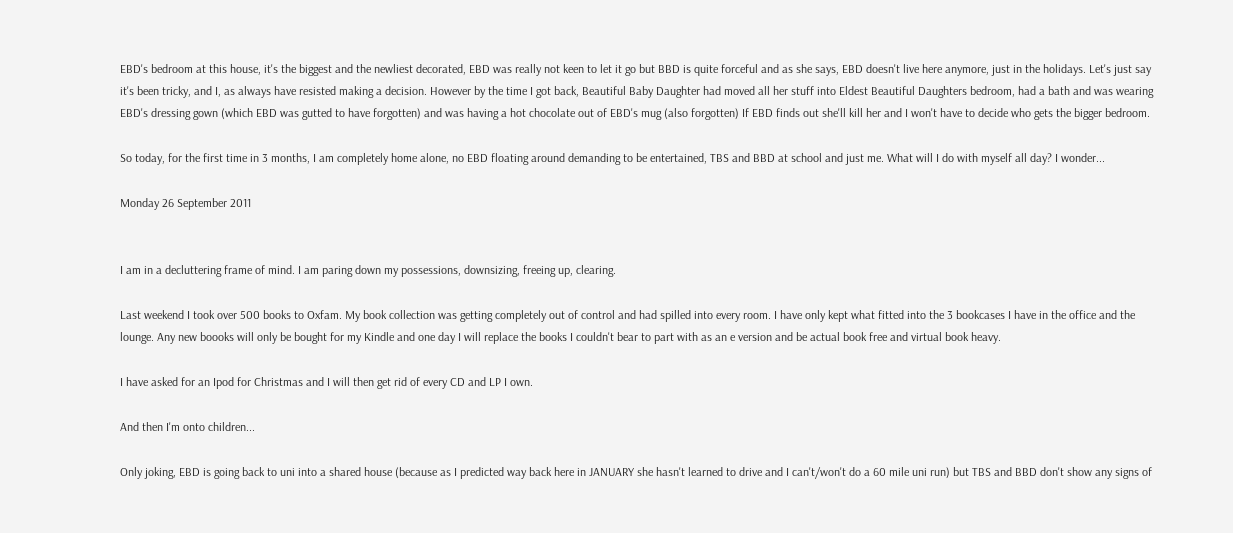EBD's bedroom at this house, it's the biggest and the newliest decorated, EBD was really not keen to let it go but BBD is quite forceful and as she says, EBD doesn't live here anymore, just in the holidays. Let's just say it's been tricky, and I, as always have resisted making a decision. However by the time I got back, Beautiful Baby Daughter had moved all her stuff into Eldest Beautiful Daughters bedroom, had a bath and was wearing EBD's dressing gown (which EBD was gutted to have forgotten) and was having a hot chocolate out of EBD's mug (also forgotten) If EBD finds out she'll kill her and I won't have to decide who gets the bigger bedroom.

So today, for the first time in 3 months, I am completely home alone, no EBD floating around demanding to be entertained, TBS and BBD at school and just me. What will I do with myself all day? I wonder...

Monday 26 September 2011


I am in a decluttering frame of mind. I am paring down my possessions, downsizing, freeing up, clearing.

Last weekend I took over 500 books to Oxfam. My book collection was getting completely out of control and had spilled into every room. I have only kept what fitted into the 3 bookcases I have in the office and the lounge. Any new boooks will only be bought for my Kindle and one day I will replace the books I couldn't bear to part with as an e version and be actual book free and virtual book heavy.

I have asked for an Ipod for Christmas and I will then get rid of every CD and LP I own.

And then I'm onto children...

Only joking, EBD is going back to uni into a shared house (because as I predicted way back here in JANUARY she hasn't learned to drive and I can't/won't do a 60 mile uni run) but TBS and BBD don't show any signs of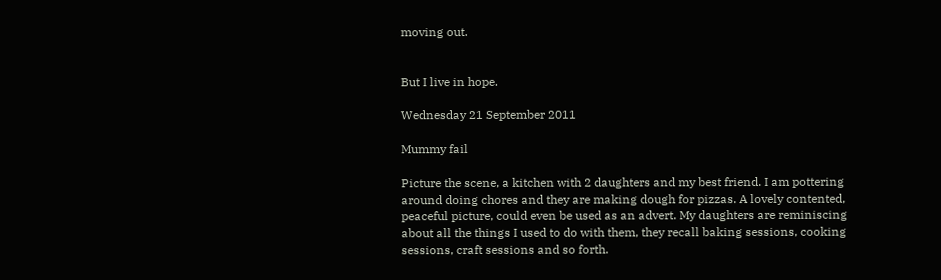moving out.


But I live in hope.

Wednesday 21 September 2011

Mummy fail

Picture the scene, a kitchen with 2 daughters and my best friend. I am pottering around doing chores and they are making dough for pizzas. A lovely contented, peaceful picture, could even be used as an advert. My daughters are reminiscing about all the things I used to do with them, they recall baking sessions, cooking sessions, craft sessions and so forth.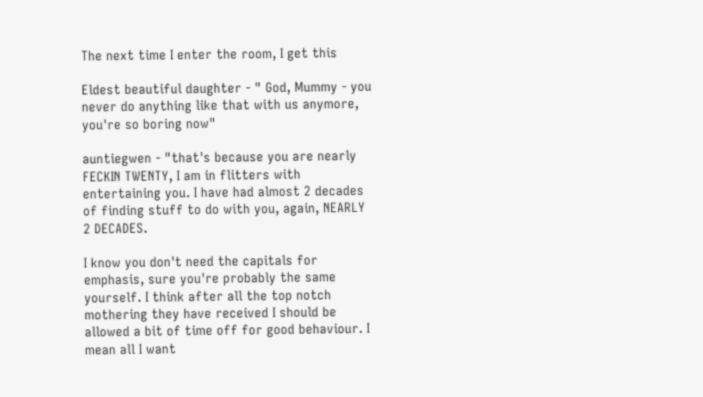The next time I enter the room, I get this

Eldest beautiful daughter - " God, Mummy - you never do anything like that with us anymore, you're so boring now"

auntiegwen - "that's because you are nearly FECKIN TWENTY, I am in flitters with entertaining you. I have had almost 2 decades of finding stuff to do with you, again, NEARLY 2 DECADES.

I know you don't need the capitals for emphasis, sure you're probably the same yourself. I think after all the top notch mothering they have received I should be allowed a bit of time off for good behaviour. I mean all I want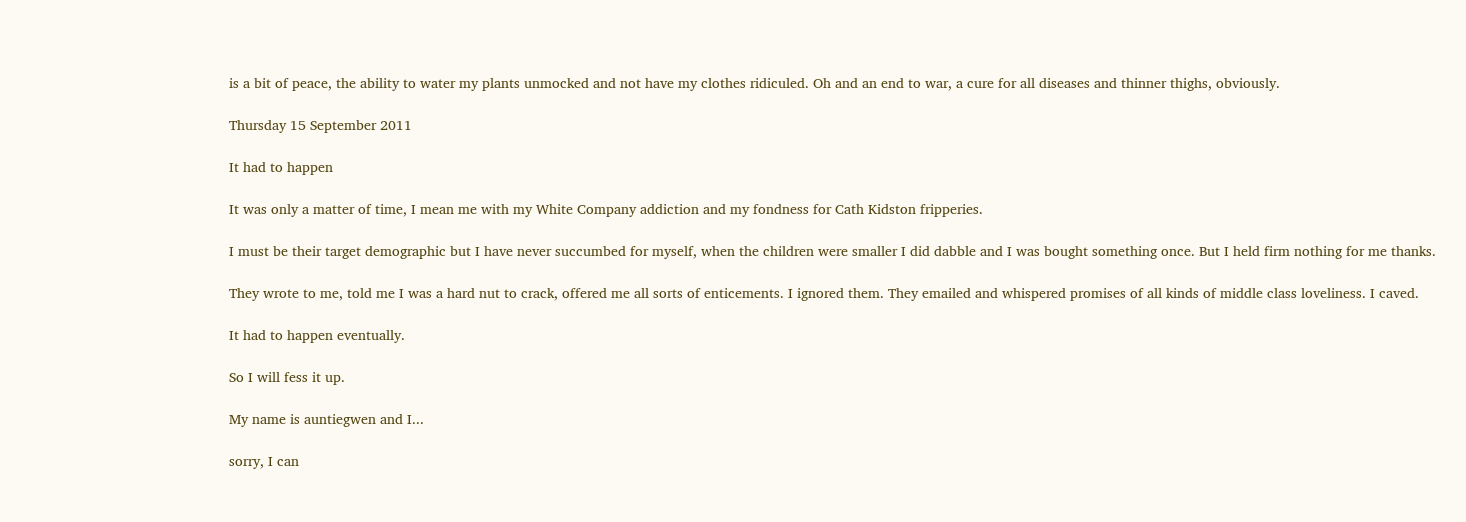is a bit of peace, the ability to water my plants unmocked and not have my clothes ridiculed. Oh and an end to war, a cure for all diseases and thinner thighs, obviously.

Thursday 15 September 2011

It had to happen

It was only a matter of time, I mean me with my White Company addiction and my fondness for Cath Kidston fripperies.

I must be their target demographic but I have never succumbed for myself, when the children were smaller I did dabble and I was bought something once. But I held firm nothing for me thanks.

They wrote to me, told me I was a hard nut to crack, offered me all sorts of enticements. I ignored them. They emailed and whispered promises of all kinds of middle class loveliness. I caved.

It had to happen eventually.

So I will fess it up.

My name is auntiegwen and I...

sorry, I can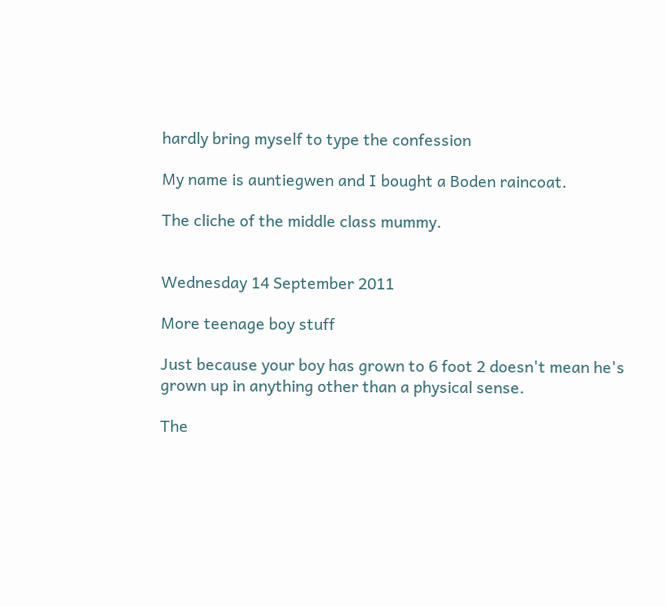hardly bring myself to type the confession

My name is auntiegwen and I bought a Boden raincoat.

The cliche of the middle class mummy.


Wednesday 14 September 2011

More teenage boy stuff

Just because your boy has grown to 6 foot 2 doesn't mean he's grown up in anything other than a physical sense.

The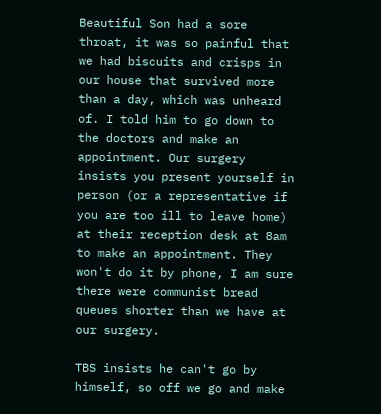Beautiful Son had a sore throat, it was so painful that we had biscuits and crisps in our house that survived more than a day, which was unheard of. I told him to go down to the doctors and make an appointment. Our surgery insists you present yourself in person (or a representative if you are too ill to leave home) at their reception desk at 8am to make an appointment. They won't do it by phone, I am sure there were communist bread queues shorter than we have at our surgery.

TBS insists he can't go by himself, so off we go and make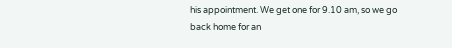his appointment. We get one for 9.10 am, so we go back home for an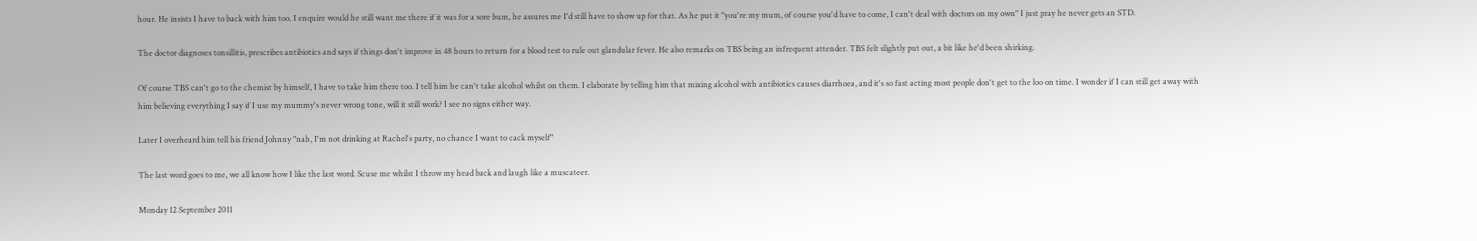hour. He insists I have to back with him too. I enquire would he still want me there if it was for a sore bum, he assures me I'd still have to show up for that. As he put it "you're my mum, of course you'd have to come, I can't deal with doctors on my own" I just pray he never gets an STD.

The doctor diagnoses tonsillitis, prescribes antibiotics and says if things don't improve in 48 hours to return for a blood test to rule out glandular fever. He also remarks on TBS being an infrequent attender. TBS felt slightly put out, a bit like he'd been shirking.

Of course TBS can't go to the chemist by himself, I have to take him there too. I tell him he can't take alcohol whilst on them. I elaborate by telling him that mixing alcohol with antibiotics causes diarrhoea, and it's so fast acting most people don't get to the loo on time. I wonder if I can still get away with him believing everything I say if I use my mummy's never wrong tone, will it still work? I see no signs either way.

Later I overheard him tell his friend Johnny "nah, I'm not drinking at Rachel's party, no chance I want to cack myself"

The last word goes to me, we all know how I like the last word. Scuse me whilst I throw my head back and laugh like a muscateer.

Monday 12 September 2011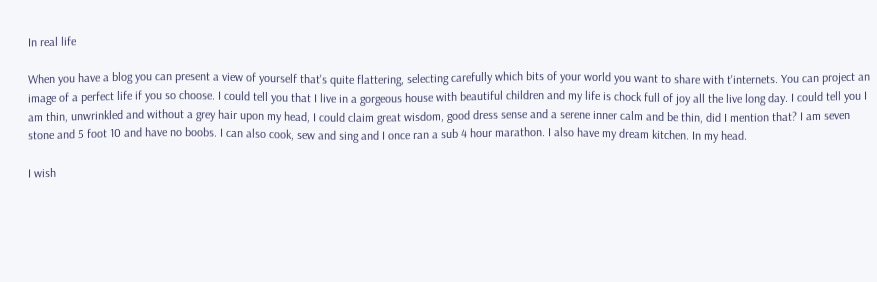In real life

When you have a blog you can present a view of yourself that's quite flattering, selecting carefully which bits of your world you want to share with t'internets. You can project an image of a perfect life if you so choose. I could tell you that I live in a gorgeous house with beautiful children and my life is chock full of joy all the live long day. I could tell you I am thin, unwrinkled and without a grey hair upon my head, I could claim great wisdom, good dress sense and a serene inner calm and be thin, did I mention that? I am seven stone and 5 foot 10 and have no boobs. I can also cook, sew and sing and I once ran a sub 4 hour marathon. I also have my dream kitchen. In my head.

I wish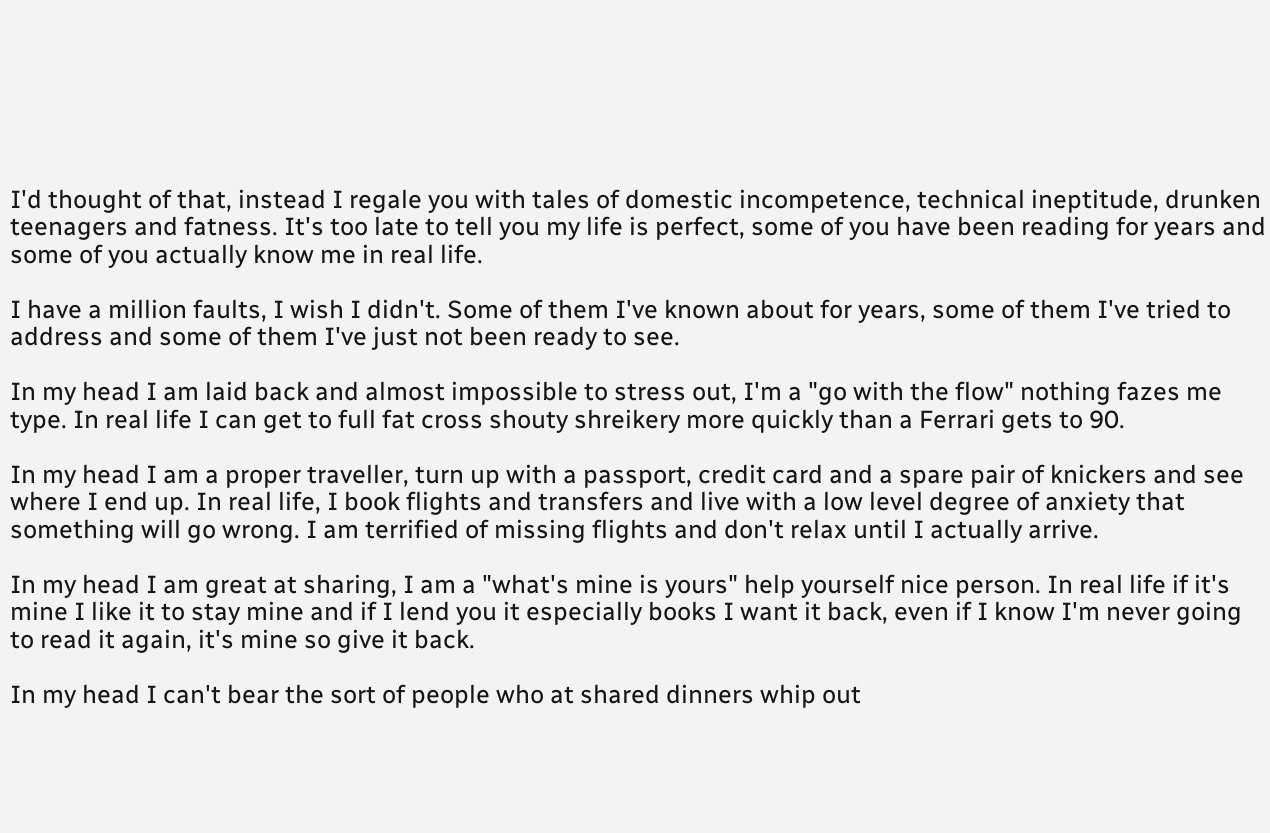I'd thought of that, instead I regale you with tales of domestic incompetence, technical ineptitude, drunken teenagers and fatness. It's too late to tell you my life is perfect, some of you have been reading for years and some of you actually know me in real life.

I have a million faults, I wish I didn't. Some of them I've known about for years, some of them I've tried to address and some of them I've just not been ready to see.

In my head I am laid back and almost impossible to stress out, I'm a "go with the flow" nothing fazes me type. In real life I can get to full fat cross shouty shreikery more quickly than a Ferrari gets to 90.

In my head I am a proper traveller, turn up with a passport, credit card and a spare pair of knickers and see where I end up. In real life, I book flights and transfers and live with a low level degree of anxiety that something will go wrong. I am terrified of missing flights and don't relax until I actually arrive.

In my head I am great at sharing, I am a "what's mine is yours" help yourself nice person. In real life if it's mine I like it to stay mine and if I lend you it especially books I want it back, even if I know I'm never going to read it again, it's mine so give it back.

In my head I can't bear the sort of people who at shared dinners whip out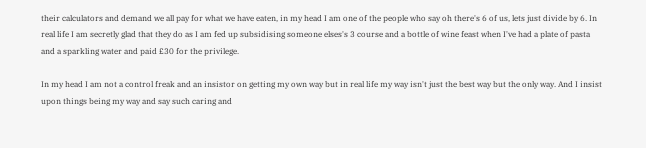their calculators and demand we all pay for what we have eaten, in my head I am one of the people who say oh there's 6 of us, lets just divide by 6. In real life I am secretly glad that they do as I am fed up subsidising someone elses's 3 course and a bottle of wine feast when I've had a plate of pasta and a sparkling water and paid £30 for the privilege.

In my head I am not a control freak and an insistor on getting my own way but in real life my way isn't just the best way but the only way. And I insist upon things being my way and say such caring and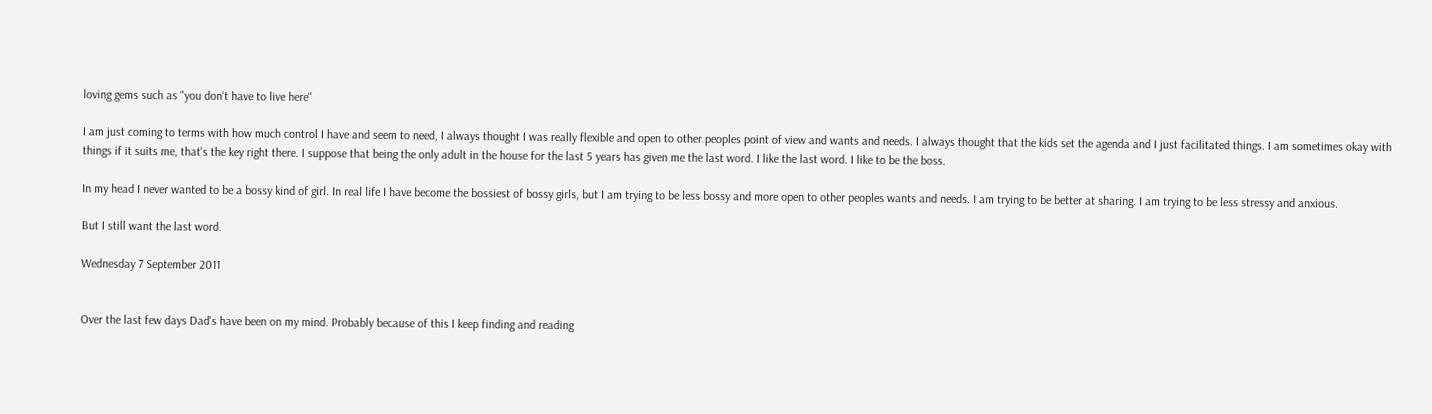loving gems such as "you don't have to live here"

I am just coming to terms with how much control I have and seem to need, I always thought I was really flexible and open to other peoples point of view and wants and needs. I always thought that the kids set the agenda and I just facilitated things. I am sometimes okay with things if it suits me, that's the key right there. I suppose that being the only adult in the house for the last 5 years has given me the last word. I like the last word. I like to be the boss.

In my head I never wanted to be a bossy kind of girl. In real life I have become the bossiest of bossy girls, but I am trying to be less bossy and more open to other peoples wants and needs. I am trying to be better at sharing. I am trying to be less stressy and anxious.

But I still want the last word.

Wednesday 7 September 2011


Over the last few days Dad's have been on my mind. Probably because of this I keep finding and reading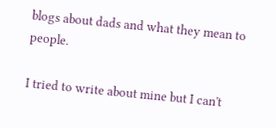blogs about dads and what they mean to people.

I tried to write about mine but I can't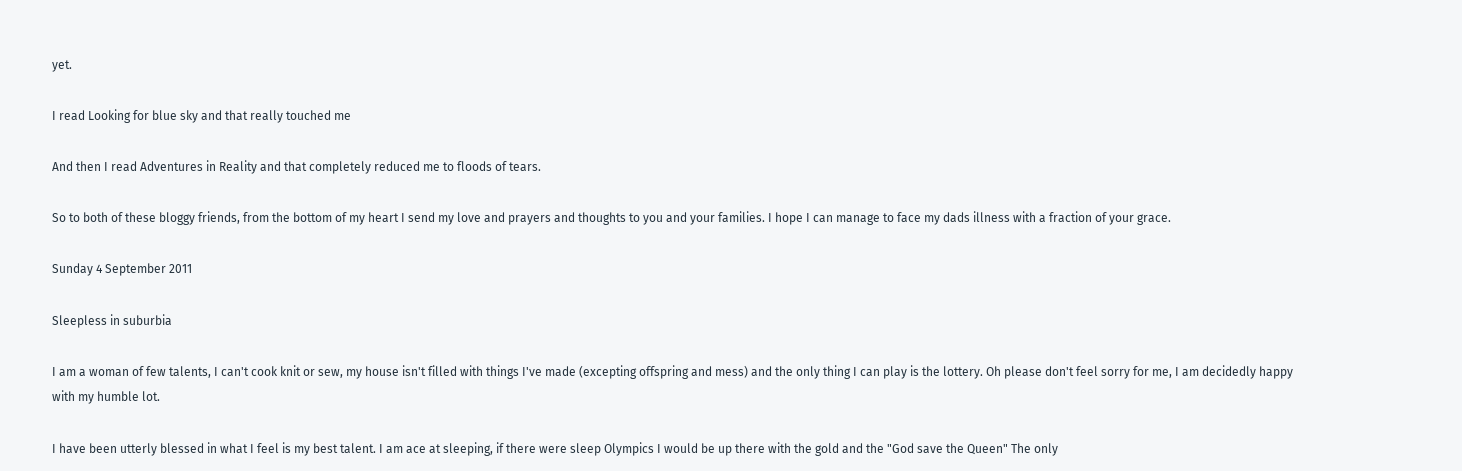yet.

I read Looking for blue sky and that really touched me

And then I read Adventures in Reality and that completely reduced me to floods of tears.

So to both of these bloggy friends, from the bottom of my heart I send my love and prayers and thoughts to you and your families. I hope I can manage to face my dads illness with a fraction of your grace.

Sunday 4 September 2011

Sleepless in suburbia

I am a woman of few talents, I can't cook knit or sew, my house isn't filled with things I've made (excepting offspring and mess) and the only thing I can play is the lottery. Oh please don't feel sorry for me, I am decidedly happy with my humble lot.

I have been utterly blessed in what I feel is my best talent. I am ace at sleeping, if there were sleep Olympics I would be up there with the gold and the "God save the Queen" The only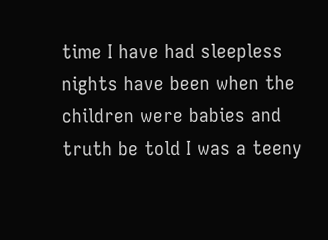time I have had sleepless nights have been when the children were babies and truth be told I was a teeny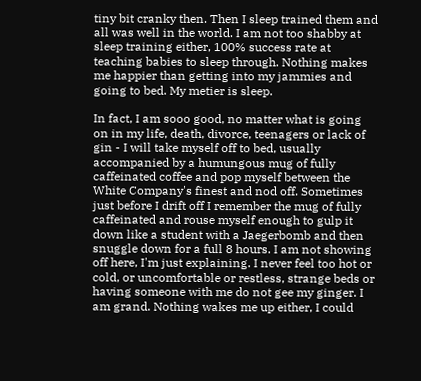tiny bit cranky then. Then I sleep trained them and all was well in the world. I am not too shabby at sleep training either, 100% success rate at teaching babies to sleep through. Nothing makes me happier than getting into my jammies and going to bed. My metier is sleep.

In fact, I am sooo good, no matter what is going on in my life, death, divorce, teenagers or lack of gin - I will take myself off to bed, usually accompanied by a humungous mug of fully caffeinated coffee and pop myself between the White Company's finest and nod off. Sometimes just before I drift off I remember the mug of fully caffeinated and rouse myself enough to gulp it down like a student with a Jaegerbomb and then snuggle down for a full 8 hours. I am not showing off here, I'm just explaining. I never feel too hot or cold, or uncomfortable or restless, strange beds or having someone with me do not gee my ginger. I am grand. Nothing wakes me up either, I could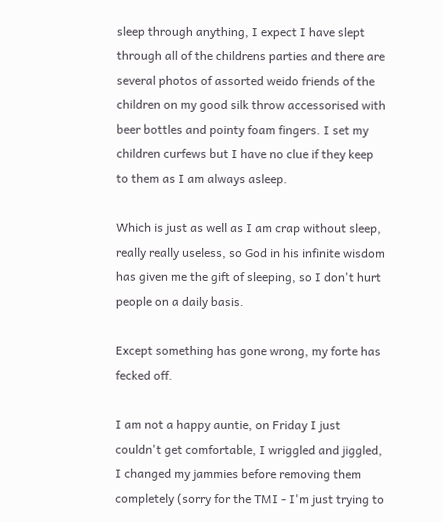sleep through anything, I expect I have slept through all of the childrens parties and there are several photos of assorted weido friends of the children on my good silk throw accessorised with beer bottles and pointy foam fingers. I set my children curfews but I have no clue if they keep to them as I am always asleep.

Which is just as well as I am crap without sleep, really really useless, so God in his infinite wisdom has given me the gift of sleeping, so I don't hurt people on a daily basis.

Except something has gone wrong, my forte has fecked off.

I am not a happy auntie, on Friday I just couldn't get comfortable, I wriggled and jiggled, I changed my jammies before removing them completely (sorry for the TMI - I'm just trying to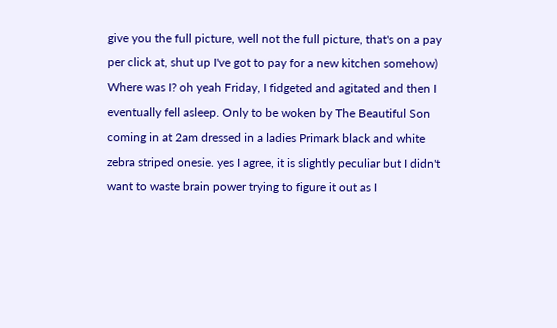give you the full picture, well not the full picture, that's on a pay per click at, shut up I've got to pay for a new kitchen somehow)
Where was I? oh yeah Friday, I fidgeted and agitated and then I eventually fell asleep. Only to be woken by The Beautiful Son coming in at 2am dressed in a ladies Primark black and white zebra striped onesie. yes I agree, it is slightly peculiar but I didn't want to waste brain power trying to figure it out as I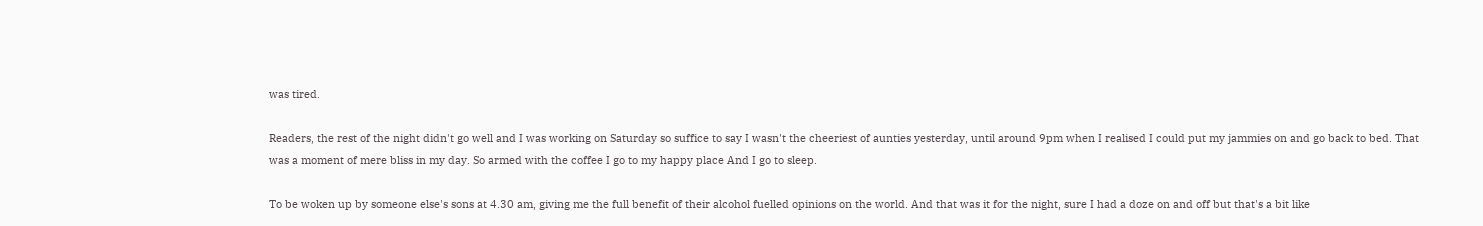was tired.

Readers, the rest of the night didn't go well and I was working on Saturday so suffice to say I wasn't the cheeriest of aunties yesterday, until around 9pm when I realised I could put my jammies on and go back to bed. That was a moment of mere bliss in my day. So armed with the coffee I go to my happy place And I go to sleep.

To be woken up by someone else's sons at 4.30 am, giving me the full benefit of their alcohol fuelled opinions on the world. And that was it for the night, sure I had a doze on and off but that's a bit like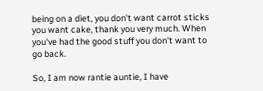being on a diet, you don't want carrot sticks you want cake, thank you very much. When you've had the good stuff you don't want to go back.

So, I am now rantie auntie, I have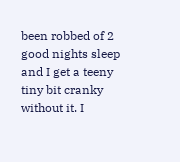been robbed of 2 good nights sleep and I get a teeny tiny bit cranky without it. I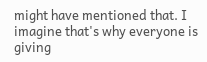might have mentioned that. I imagine that's why everyone is giving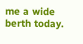me a wide berth today.